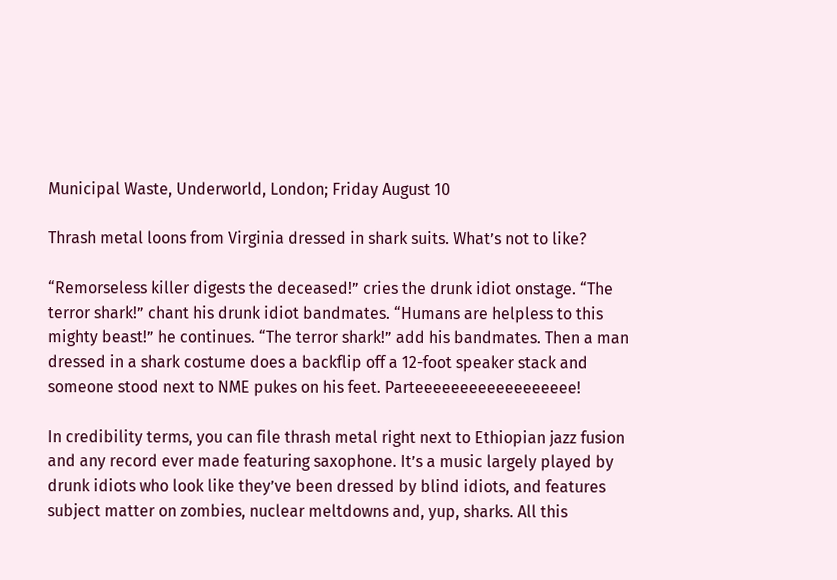Municipal Waste, Underworld, London; Friday August 10

Thrash metal loons from Virginia dressed in shark suits. What’s not to like?

“Remorseless killer digests the deceased!” cries the drunk idiot onstage. “The terror shark!” chant his drunk idiot bandmates. “Humans are helpless to this mighty beast!” he continues. “The terror shark!” add his bandmates. Then a man dressed in a shark costume does a backflip off a 12-foot speaker stack and someone stood next to NME pukes on his feet. Parteeeeeeeeeeeeeeeeee!

In credibility terms, you can file thrash metal right next to Ethiopian jazz fusion and any record ever made featuring saxophone. It’s a music largely played by drunk idiots who look like they’ve been dressed by blind idiots, and features subject matter on zombies, nuclear meltdowns and, yup, sharks. All this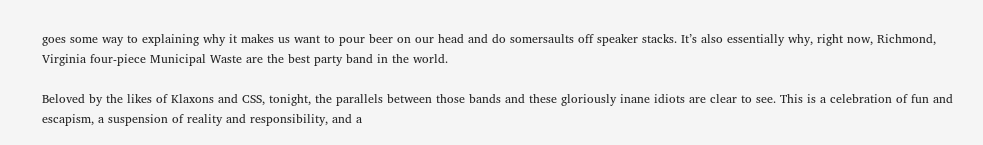goes some way to explaining why it makes us want to pour beer on our head and do somersaults off speaker stacks. It’s also essentially why, right now, Richmond, Virginia four-piece Municipal Waste are the best party band in the world.

Beloved by the likes of Klaxons and CSS, tonight, the parallels between those bands and these gloriously inane idiots are clear to see. This is a celebration of fun and escapism, a suspension of reality and responsibility, and a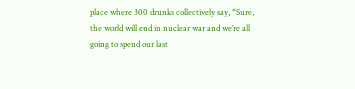place where 300 drunks collectively say, “Sure, the world will end in nuclear war and we’re all going to spend our last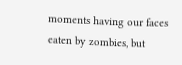moments having our faces eaten by zombies, but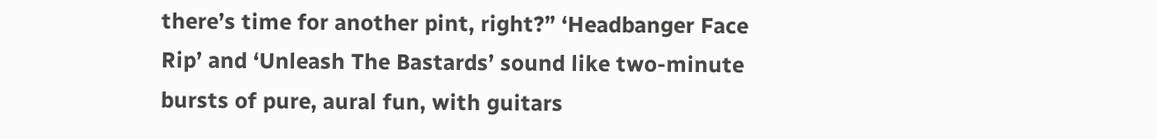there’s time for another pint, right?” ‘Headbanger Face Rip’ and ‘Unleash The Bastards’ sound like two-minute bursts of pure, aural fun, with guitars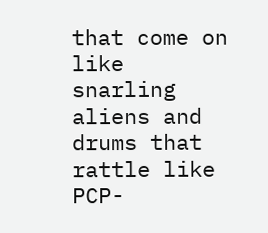that come on like snarling aliens and drums that rattle like PCP-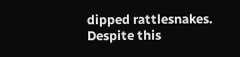dipped rattlesnakes. Despite this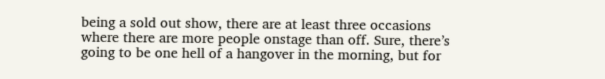being a sold out show, there are at least three occasions where there are more people onstage than off. Sure, there’s going to be one hell of a hangover in the morning, but for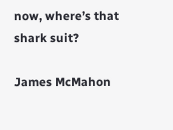now, where’s that shark suit?

James McMahon